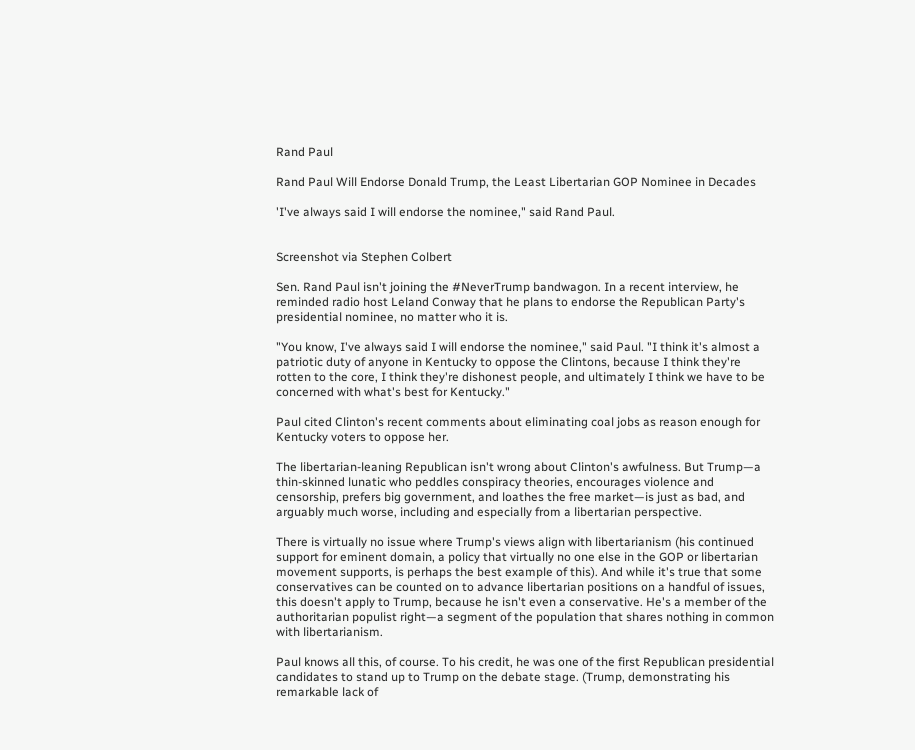Rand Paul

Rand Paul Will Endorse Donald Trump, the Least Libertarian GOP Nominee in Decades

'I've always said I will endorse the nominee," said Rand Paul.


Screenshot via Stephen Colbert

Sen. Rand Paul isn't joining the #NeverTrump bandwagon. In a recent interview, he reminded radio host Leland Conway that he plans to endorse the Republican Party's presidential nominee, no matter who it is.

"You know, I've always said I will endorse the nominee," said Paul. "I think it's almost a patriotic duty of anyone in Kentucky to oppose the Clintons, because I think they're rotten to the core, I think they're dishonest people, and ultimately I think we have to be concerned with what's best for Kentucky."

Paul cited Clinton's recent comments about eliminating coal jobs as reason enough for Kentucky voters to oppose her.

The libertarian-leaning Republican isn't wrong about Clinton's awfulness. But Trump—a thin-skinned lunatic who peddles conspiracy theories, encourages violence and censorship, prefers big government, and loathes the free market—is just as bad, and arguably much worse, including and especially from a libertarian perspective.

There is virtually no issue where Trump's views align with libertarianism (his continued support for eminent domain, a policy that virtually no one else in the GOP or libertarian movement supports, is perhaps the best example of this). And while it's true that some conservatives can be counted on to advance libertarian positions on a handful of issues, this doesn't apply to Trump, because he isn't even a conservative. He's a member of the authoritarian populist right—a segment of the population that shares nothing in common with libertarianism.

Paul knows all this, of course. To his credit, he was one of the first Republican presidential candidates to stand up to Trump on the debate stage. (Trump, demonstrating his remarkable lack of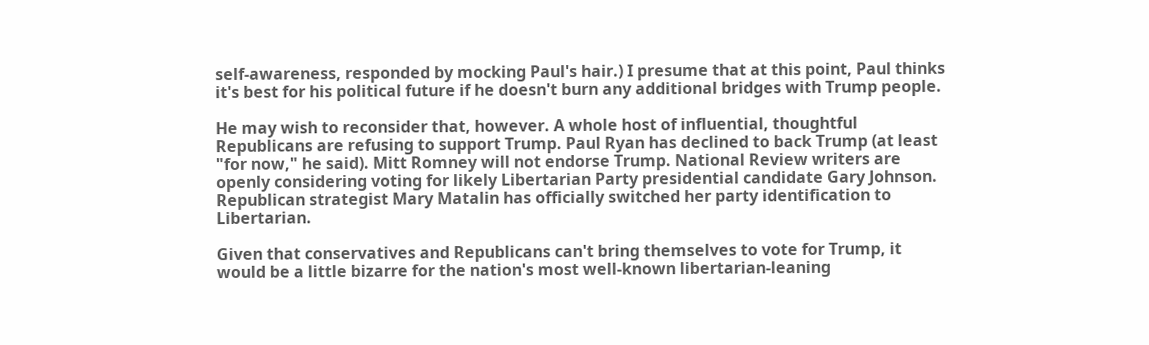self-awareness, responded by mocking Paul's hair.) I presume that at this point, Paul thinks it's best for his political future if he doesn't burn any additional bridges with Trump people.

He may wish to reconsider that, however. A whole host of influential, thoughtful Republicans are refusing to support Trump. Paul Ryan has declined to back Trump (at least "for now," he said). Mitt Romney will not endorse Trump. National Review writers are openly considering voting for likely Libertarian Party presidential candidate Gary Johnson. Republican strategist Mary Matalin has officially switched her party identification to Libertarian.

Given that conservatives and Republicans can't bring themselves to vote for Trump, it would be a little bizarre for the nation's most well-known libertarian-leaning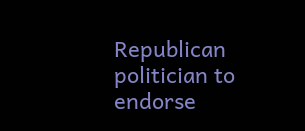Republican politician to endorse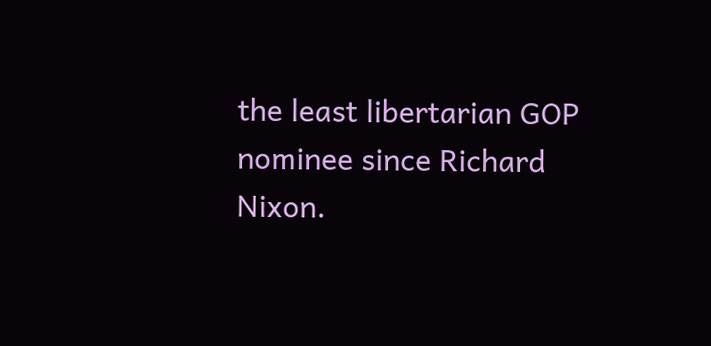the least libertarian GOP nominee since Richard Nixon.